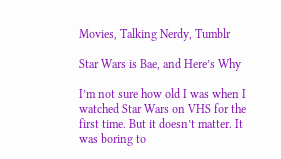Movies, Talking Nerdy, Tumblr

Star Wars is Bae, and Here’s Why

I’m not sure how old I was when I watched Star Wars on VHS for the first time. But it doesn’t matter. It was boring to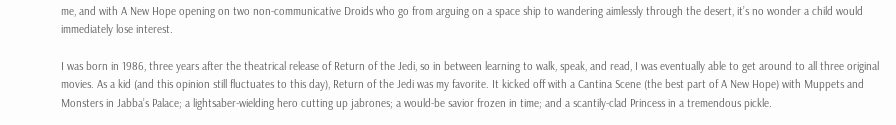me, and with A New Hope opening on two non-communicative Droids who go from arguing on a space ship to wandering aimlessly through the desert, it’s no wonder a child would immediately lose interest.

I was born in 1986, three years after the theatrical release of Return of the Jedi, so in between learning to walk, speak, and read, I was eventually able to get around to all three original movies. As a kid (and this opinion still fluctuates to this day), Return of the Jedi was my favorite. It kicked off with a Cantina Scene (the best part of A New Hope) with Muppets and Monsters in Jabba’s Palace; a lightsaber-wielding hero cutting up jabrones; a would-be savior frozen in time; and a scantily-clad Princess in a tremendous pickle.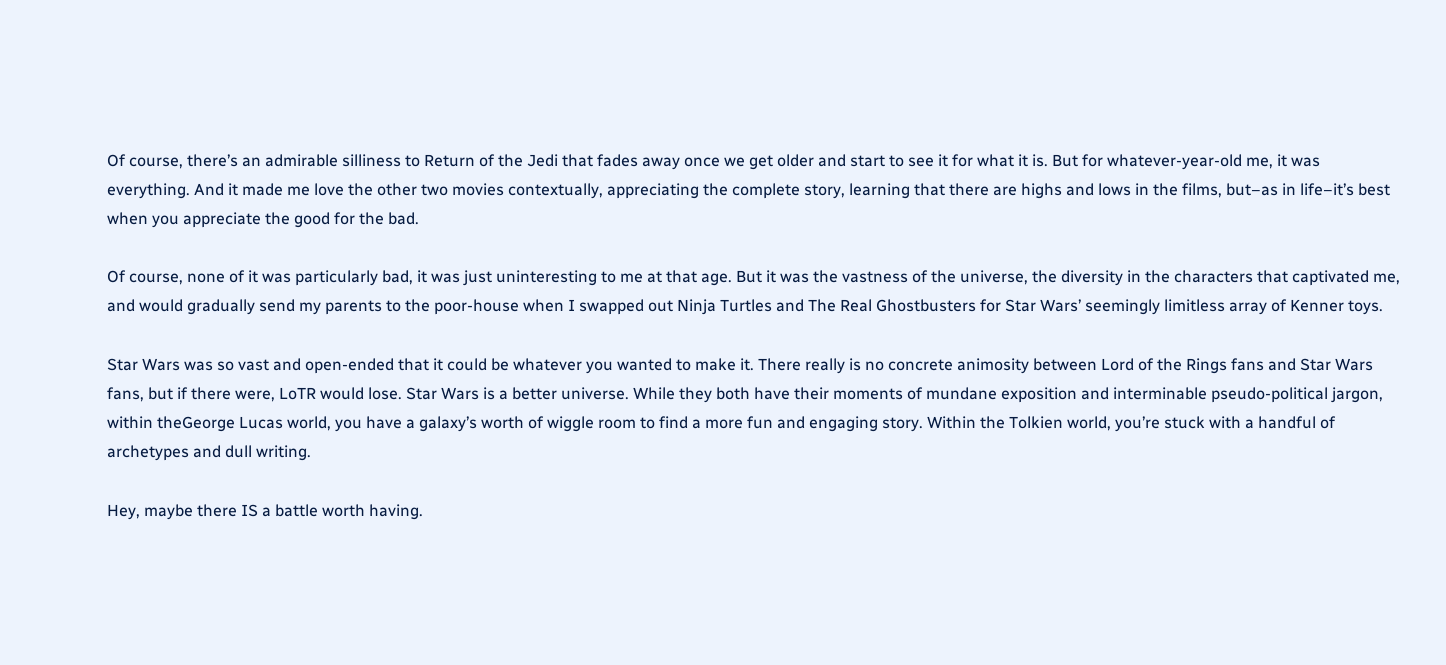Of course, there’s an admirable silliness to Return of the Jedi that fades away once we get older and start to see it for what it is. But for whatever-year-old me, it was everything. And it made me love the other two movies contextually, appreciating the complete story, learning that there are highs and lows in the films, but–as in life–it’s best when you appreciate the good for the bad.

Of course, none of it was particularly bad, it was just uninteresting to me at that age. But it was the vastness of the universe, the diversity in the characters that captivated me, and would gradually send my parents to the poor-house when I swapped out Ninja Turtles and The Real Ghostbusters for Star Wars’ seemingly limitless array of Kenner toys.

Star Wars was so vast and open-ended that it could be whatever you wanted to make it. There really is no concrete animosity between Lord of the Rings fans and Star Wars fans, but if there were, LoTR would lose. Star Wars is a better universe. While they both have their moments of mundane exposition and interminable pseudo-political jargon, within theGeorge Lucas world, you have a galaxy’s worth of wiggle room to find a more fun and engaging story. Within the Tolkien world, you’re stuck with a handful of archetypes and dull writing.

Hey, maybe there IS a battle worth having.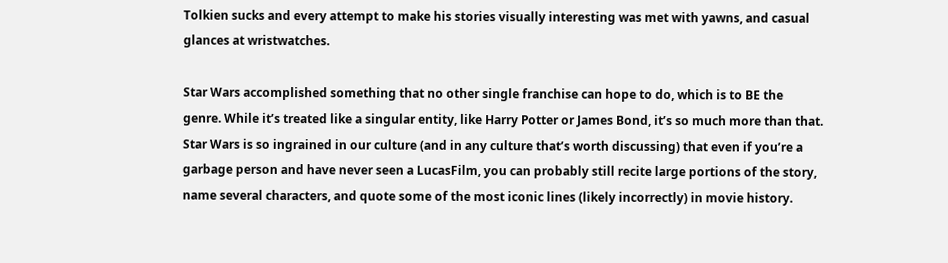Tolkien sucks and every attempt to make his stories visually interesting was met with yawns, and casual glances at wristwatches.

Star Wars accomplished something that no other single franchise can hope to do, which is to BE the genre. While it’s treated like a singular entity, like Harry Potter or James Bond, it’s so much more than that. Star Wars is so ingrained in our culture (and in any culture that’s worth discussing) that even if you’re a garbage person and have never seen a LucasFilm, you can probably still recite large portions of the story, name several characters, and quote some of the most iconic lines (likely incorrectly) in movie history.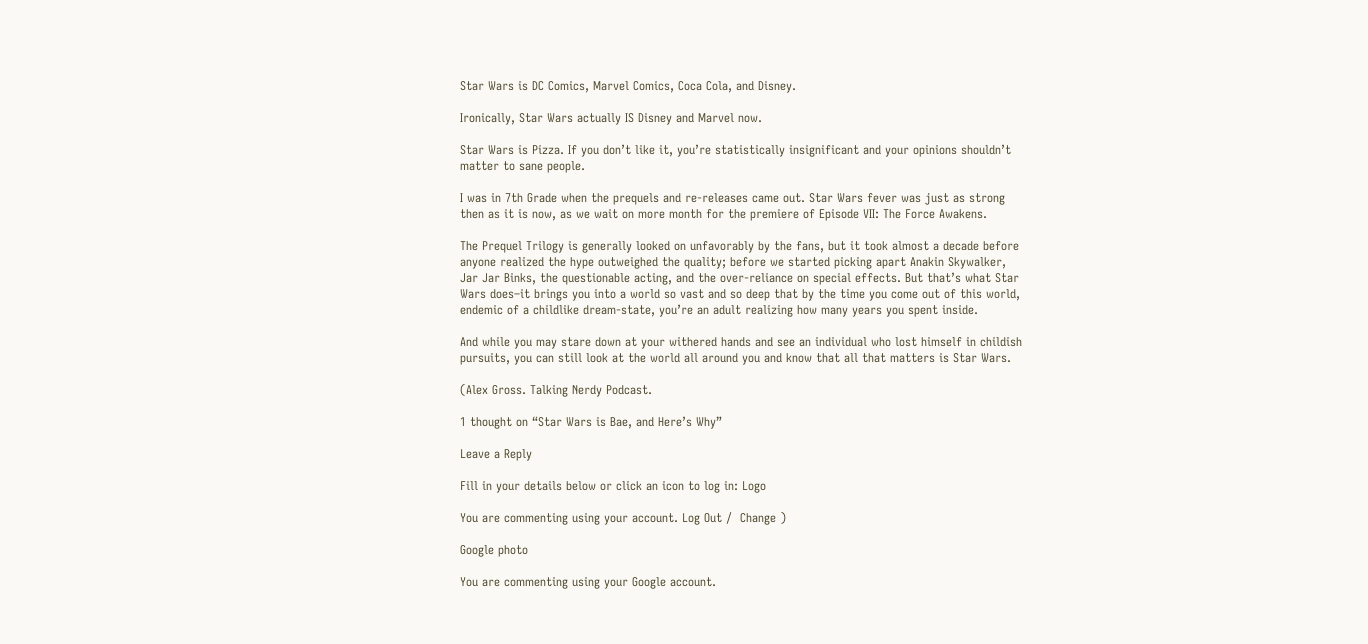Star Wars is DC Comics, Marvel Comics, Coca Cola, and Disney.

Ironically, Star Wars actually IS Disney and Marvel now.

Star Wars is Pizza. If you don’t like it, you’re statistically insignificant and your opinions shouldn’t matter to sane people.

I was in 7th Grade when the prequels and re-releases came out. Star Wars fever was just as strong then as it is now, as we wait on more month for the premiere of Episode VII: The Force Awakens.

The Prequel Trilogy is generally looked on unfavorably by the fans, but it took almost a decade before anyone realized the hype outweighed the quality; before we started picking apart Anakin Skywalker, Jar Jar Binks, the questionable acting, and the over-reliance on special effects. But that’s what Star Wars does–it brings you into a world so vast and so deep that by the time you come out of this world, endemic of a childlike dream-state, you’re an adult realizing how many years you spent inside.

And while you may stare down at your withered hands and see an individual who lost himself in childish pursuits, you can still look at the world all around you and know that all that matters is Star Wars.

(Alex Gross. Talking Nerdy Podcast.

1 thought on “Star Wars is Bae, and Here’s Why”

Leave a Reply

Fill in your details below or click an icon to log in: Logo

You are commenting using your account. Log Out /  Change )

Google photo

You are commenting using your Google account.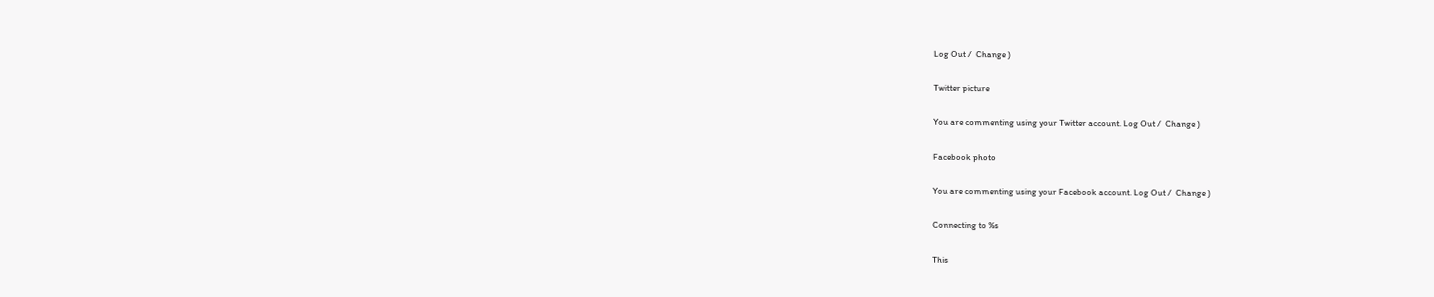Log Out /  Change )

Twitter picture

You are commenting using your Twitter account. Log Out /  Change )

Facebook photo

You are commenting using your Facebook account. Log Out /  Change )

Connecting to %s

This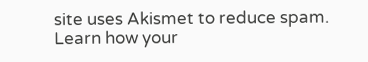site uses Akismet to reduce spam. Learn how your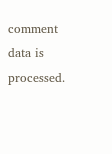comment data is processed.